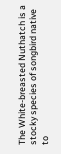The White-breasted Nuthatch is a stocky species of songbird native to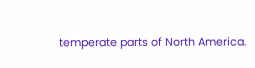temperate parts of North America.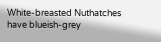White-breasted Nuthatches have blueish-grey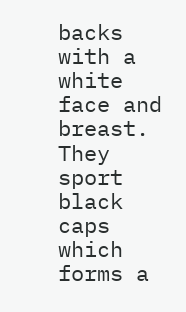backs with a white face and breast. They sport black caps which forms a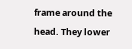frame around the head. They lower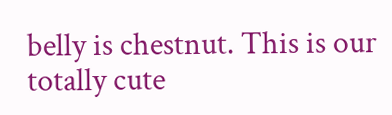belly is chestnut. This is our totally cute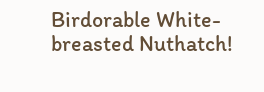Birdorable White-breasted Nuthatch!